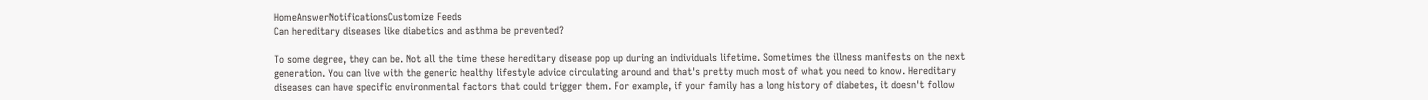HomeAnswerNotificationsCustomize Feeds
Can hereditary diseases like diabetics and asthma be prevented?

To some degree, they can be. Not all the time these hereditary disease pop up during an individuals lifetime. Sometimes the illness manifests on the next generation. You can live with the generic healthy lifestyle advice circulating around and that's pretty much most of what you need to know. Hereditary diseases can have specific environmental factors that could trigger them. For example, if your family has a long history of diabetes, it doesn't follow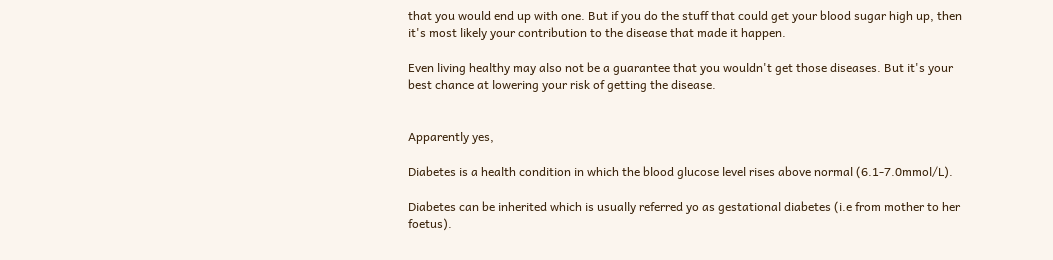that you would end up with one. But if you do the stuff that could get your blood sugar high up, then it's most likely your contribution to the disease that made it happen.

Even living healthy may also not be a guarantee that you wouldn't get those diseases. But it's your best chance at lowering your risk of getting the disease.


Apparently yes,

Diabetes is a health condition in which the blood glucose level rises above normal (6.1-7.0mmol/L).

Diabetes can be inherited which is usually referred yo as gestational diabetes (i.e from mother to her foetus).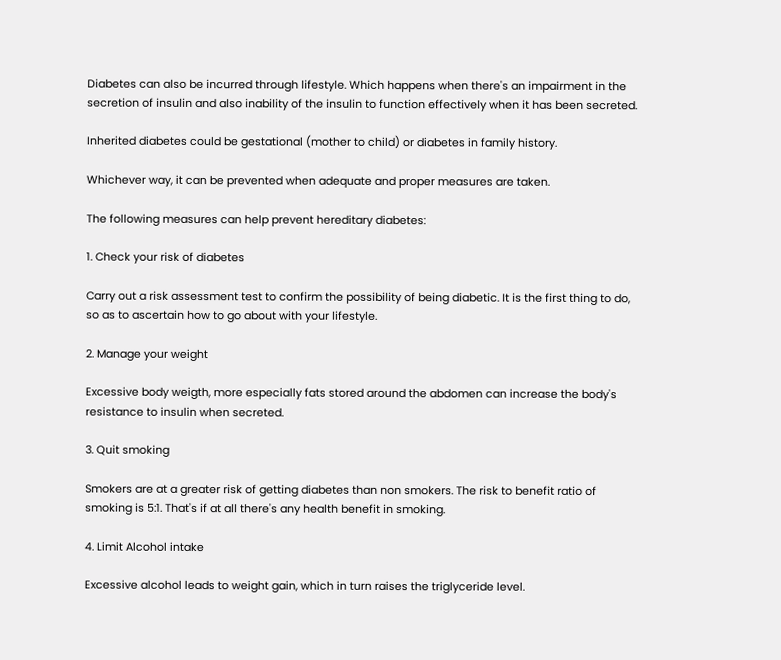Diabetes can also be incurred through lifestyle. Which happens when there's an impairment in the secretion of insulin and also inability of the insulin to function effectively when it has been secreted.

Inherited diabetes could be gestational (mother to child) or diabetes in family history.

Whichever way, it can be prevented when adequate and proper measures are taken.

The following measures can help prevent hereditary diabetes:

1. Check your risk of diabetes

Carry out a risk assessment test to confirm the possibility of being diabetic. It is the first thing to do, so as to ascertain how to go about with your lifestyle.

2. Manage your weight

Excessive body weigth, more especially fats stored around the abdomen can increase the body's resistance to insulin when secreted.

3. Quit smoking

Smokers are at a greater risk of getting diabetes than non smokers. The risk to benefit ratio of smoking is 5:1. That's if at all there's any health benefit in smoking.

4. Limit Alcohol intake

Excessive alcohol leads to weight gain, which in turn raises the triglyceride level.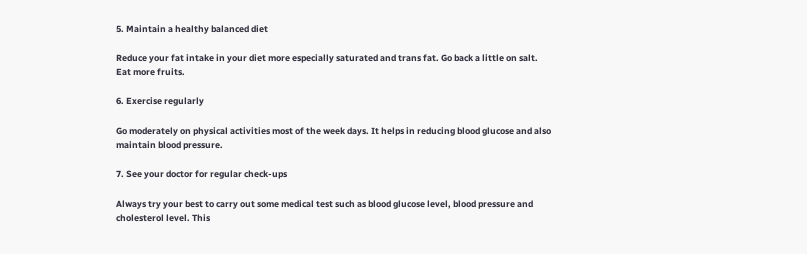5. Maintain a healthy balanced diet

Reduce your fat intake in your diet more especially saturated and trans fat. Go back a little on salt. Eat more fruits.

6. Exercise regularly

Go moderately on physical activities most of the week days. It helps in reducing blood glucose and also maintain blood pressure.

7. See your doctor for regular check-ups

Always try your best to carry out some medical test such as blood glucose level, blood pressure and cholesterol level. This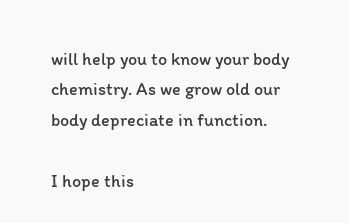will help you to know your body chemistry. As we grow old our body depreciate in function.

I hope this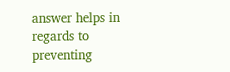answer helps in regards to preventing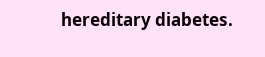hereditary diabetes.